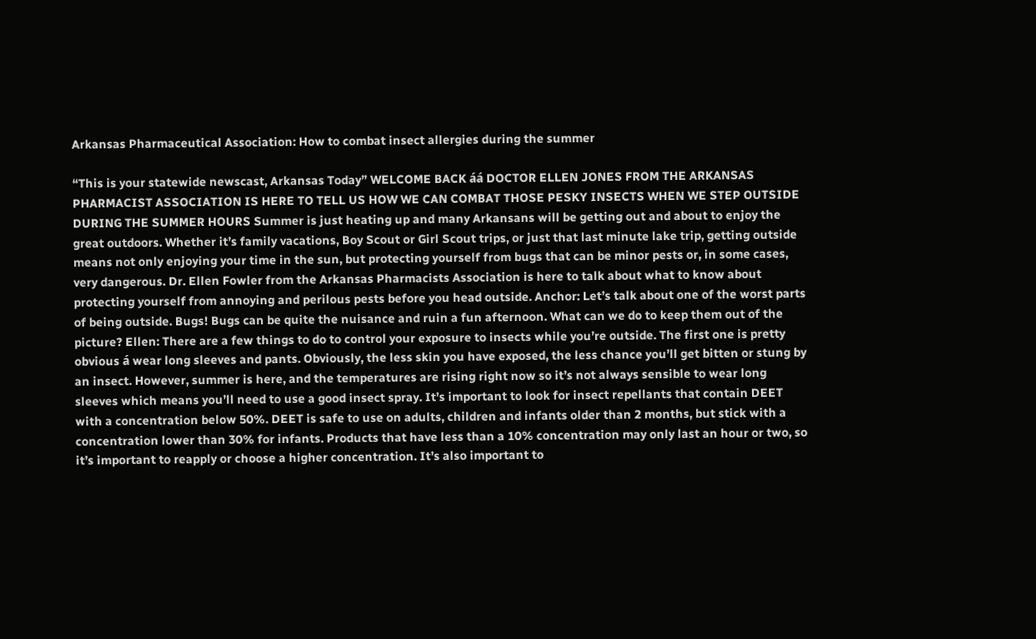Arkansas Pharmaceutical Association: How to combat insect allergies during the summer

“This is your statewide newscast, Arkansas Today” WELCOME BACK áá DOCTOR ELLEN JONES FROM THE ARKANSAS PHARMACIST ASSOCIATION IS HERE TO TELL US HOW WE CAN COMBAT THOSE PESKY INSECTS WHEN WE STEP OUTSIDE DURING THE SUMMER HOURS Summer is just heating up and many Arkansans will be getting out and about to enjoy the great outdoors. Whether it’s family vacations, Boy Scout or Girl Scout trips, or just that last minute lake trip, getting outside means not only enjoying your time in the sun, but protecting yourself from bugs that can be minor pests or, in some cases, very dangerous. Dr. Ellen Fowler from the Arkansas Pharmacists Association is here to talk about what to know about protecting yourself from annoying and perilous pests before you head outside. Anchor: Let’s talk about one of the worst parts of being outside. Bugs! Bugs can be quite the nuisance and ruin a fun afternoon. What can we do to keep them out of the picture? Ellen: There are a few things to do to control your exposure to insects while you’re outside. The first one is pretty obvious á wear long sleeves and pants. Obviously, the less skin you have exposed, the less chance you’ll get bitten or stung by an insect. However, summer is here, and the temperatures are rising right now so it’s not always sensible to wear long sleeves which means you’ll need to use a good insect spray. It’s important to look for insect repellants that contain DEET with a concentration below 50%. DEET is safe to use on adults, children and infants older than 2 months, but stick with a concentration lower than 30% for infants. Products that have less than a 10% concentration may only last an hour or two, so it’s important to reapply or choose a higher concentration. It’s also important to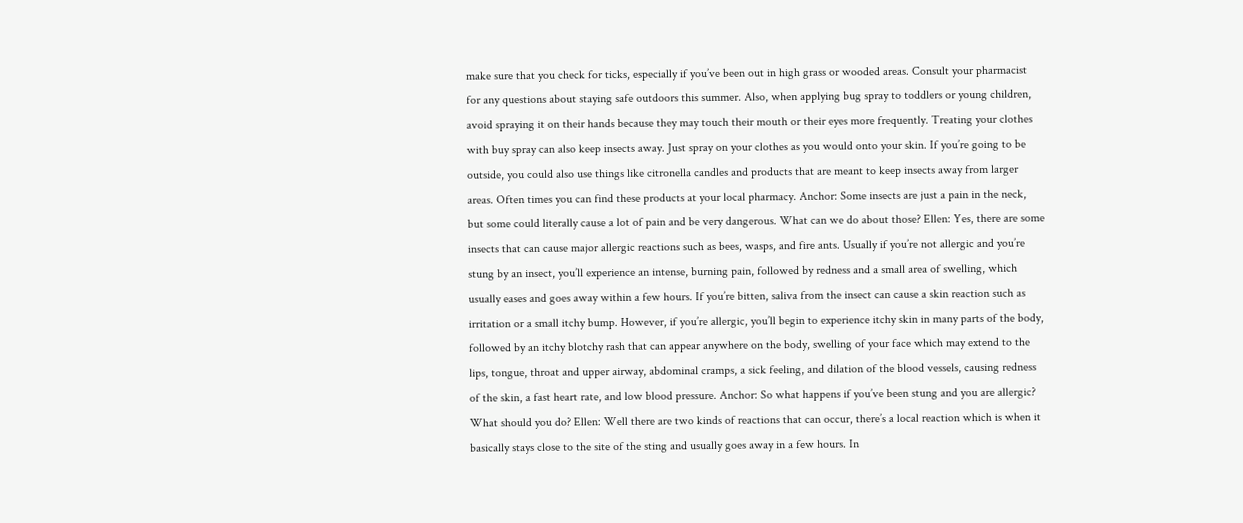make sure that you check for ticks, especially if you’ve been out in high grass or wooded areas. Consult your pharmacist for any questions about staying safe outdoors this summer. Also, when applying bug spray to toddlers or young children, avoid spraying it on their hands because they may touch their mouth or their eyes more frequently. Treating your clothes with buy spray can also keep insects away. Just spray on your clothes as you would onto your skin. If you’re going to be outside, you could also use things like citronella candles and products that are meant to keep insects away from larger areas. Often times you can find these products at your local pharmacy. Anchor: Some insects are just a pain in the neck, but some could literally cause a lot of pain and be very dangerous. What can we do about those? Ellen: Yes, there are some insects that can cause major allergic reactions such as bees, wasps, and fire ants. Usually if you’re not allergic and you’re stung by an insect, you’ll experience an intense, burning pain, followed by redness and a small area of swelling, which usually eases and goes away within a few hours. If you’re bitten, saliva from the insect can cause a skin reaction such as irritation or a small itchy bump. However, if you’re allergic, you’ll begin to experience itchy skin in many parts of the body, followed by an itchy blotchy rash that can appear anywhere on the body, swelling of your face which may extend to the lips, tongue, throat and upper airway, abdominal cramps, a sick feeling, and dilation of the blood vessels, causing redness of the skin, a fast heart rate, and low blood pressure. Anchor: So what happens if you’ve been stung and you are allergic? What should you do? Ellen: Well there are two kinds of reactions that can occur, there’s a local reaction which is when it basically stays close to the site of the sting and usually goes away in a few hours. In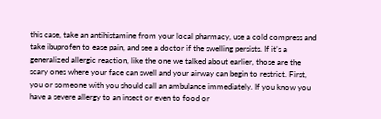this case, take an antihistamine from your local pharmacy, use a cold compress and take ibuprofen to ease pain, and see a doctor if the swelling persists. If it’s a generalized allergic reaction, like the one we talked about earlier, those are the scary ones where your face can swell and your airway can begin to restrict. First, you or someone with you should call an ambulance immediately. If you know you have a severe allergy to an insect or even to food or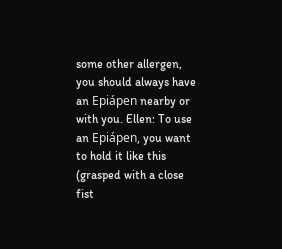some other allergen, you should always have an Epiápen nearby or with you. Ellen: To use an Epiápen, you want to hold it like this (grasped with a close fist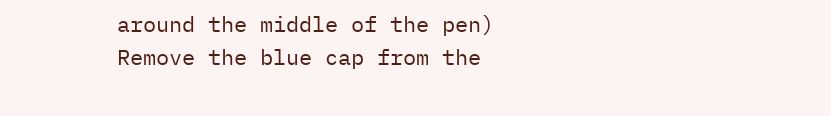around the middle of the pen) Remove the blue cap from the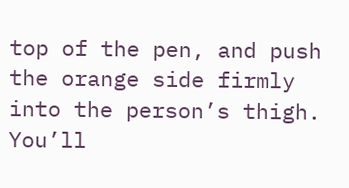top of the pen, and push the orange side firmly into the person’s thigh. You’ll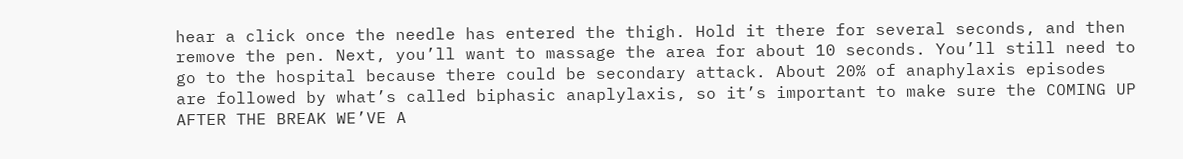hear a click once the needle has entered the thigh. Hold it there for several seconds, and then remove the pen. Next, you’ll want to massage the area for about 10 seconds. You’ll still need to go to the hospital because there could be secondary attack. About 20% of anaphylaxis episodes are followed by what’s called biphasic anaplylaxis, so it’s important to make sure the COMING UP AFTER THE BREAK WE’VE A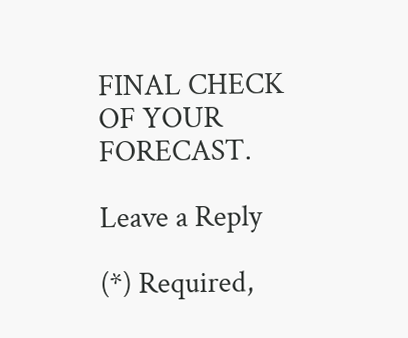FINAL CHECK OF YOUR FORECAST.

Leave a Reply

(*) Required,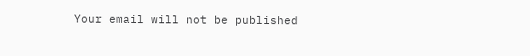Your email will not be published